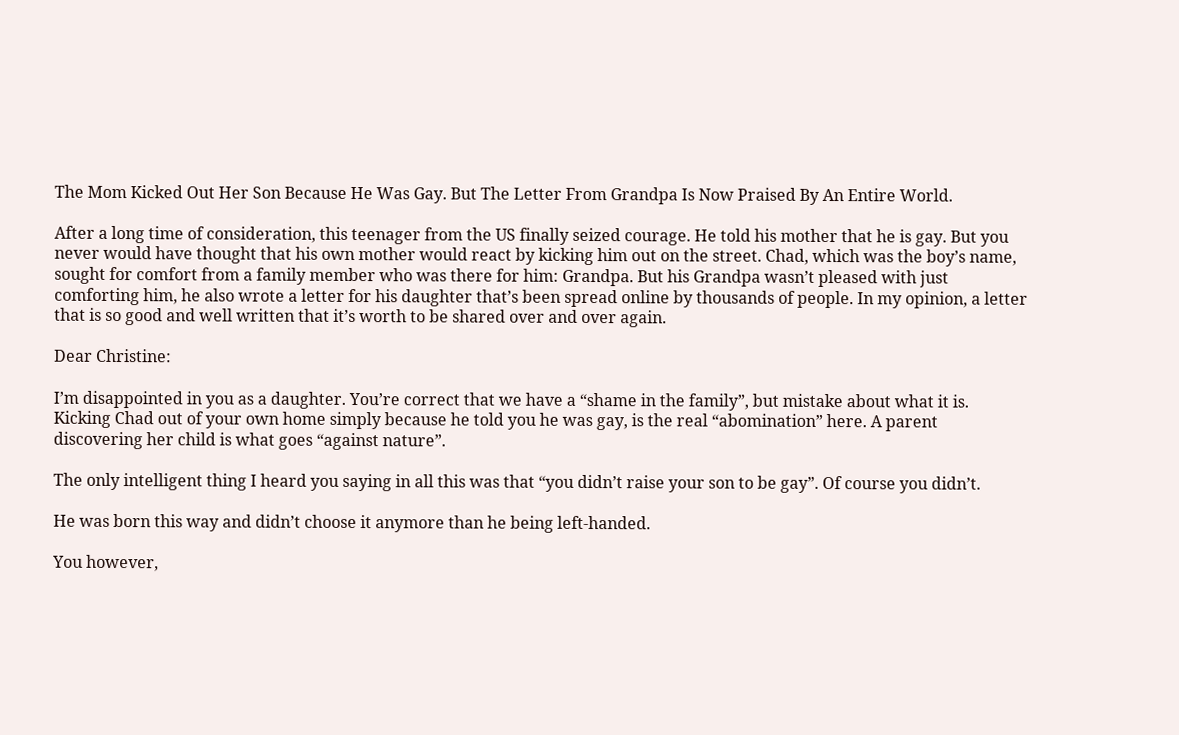The Mom Kicked Out Her Son Because He Was Gay. But The Letter From Grandpa Is Now Praised By An Entire World.

After a long time of consideration, this teenager from the US finally seized courage. He told his mother that he is gay. But you never would have thought that his own mother would react by kicking him out on the street. Chad, which was the boy’s name, sought for comfort from a family member who was there for him: Grandpa. But his Grandpa wasn’t pleased with just comforting him, he also wrote a letter for his daughter that’s been spread online by thousands of people. In my opinion, a letter that is so good and well written that it’s worth to be shared over and over again.

Dear Christine:

I’m disappointed in you as a daughter. You’re correct that we have a “shame in the family”, but mistake about what it is. Kicking Chad out of your own home simply because he told you he was gay, is the real “abomination” here. A parent discovering her child is what goes “against nature”.

The only intelligent thing I heard you saying in all this was that “you didn’t raise your son to be gay”. Of course you didn’t.

He was born this way and didn’t choose it anymore than he being left-handed.

You however,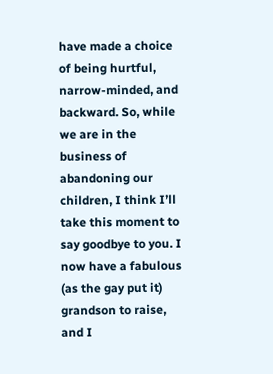have made a choice of being hurtful, narrow-minded, and backward. So, while we are in the business of abandoning our children, I think I’ll take this moment to say goodbye to you. I now have a fabulous (as the gay put it) grandson to raise, and I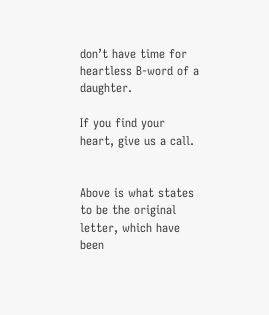don’t have time for heartless B-word of a daughter.

If you find your heart, give us a call.


Above is what states to be the original letter, which have been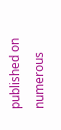published on numerous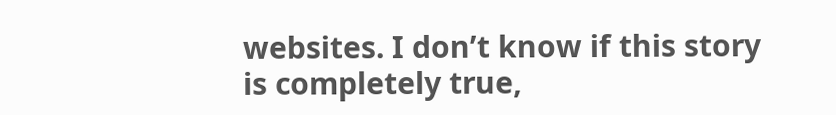websites. I don’t know if this story is completely true,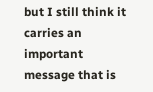but I still think it carries an important message that is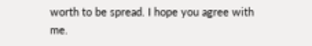worth to be spread. I hope you agree with me.